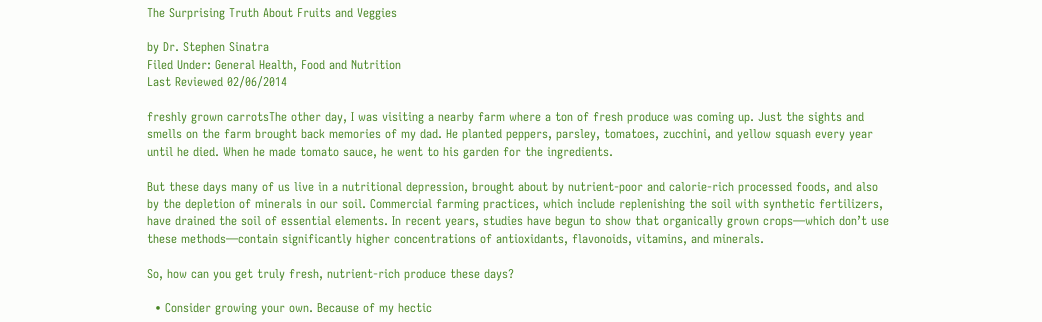The Surprising Truth About Fruits and Veggies

by Dr. Stephen Sinatra
Filed Under: General Health, Food and Nutrition
Last Reviewed 02/06/2014

freshly grown carrotsThe other day, I was visiting a nearby farm where a ton of fresh produce was coming up. Just the sights and smells on the farm brought back memories of my dad. He planted peppers, parsley, tomatoes, zucchini, and yellow squash every year until he died. When he made tomato sauce, he went to his garden for the ingredients.

But these days many of us live in a nutritional depression, brought about by nutrient-poor and calorie-rich processed foods, and also by the depletion of minerals in our soil. Commercial farming practices, which include replenishing the soil with synthetic fertilizers, have drained the soil of essential elements. In recent years, studies have begun to show that organically grown crops—which don’t use these methods—contain significantly higher concentrations of antioxidants, flavonoids, vitamins, and minerals.

So, how can you get truly fresh, nutrient-rich produce these days?

  • Consider growing your own. Because of my hectic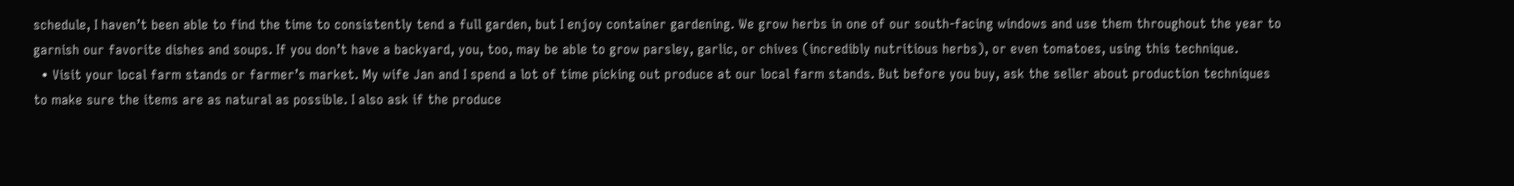schedule, I haven’t been able to find the time to consistently tend a full garden, but I enjoy container gardening. We grow herbs in one of our south-facing windows and use them throughout the year to garnish our favorite dishes and soups. If you don’t have a backyard, you, too, may be able to grow parsley, garlic, or chives (incredibly nutritious herbs), or even tomatoes, using this technique.
  • Visit your local farm stands or farmer’s market. My wife Jan and I spend a lot of time picking out produce at our local farm stands. But before you buy, ask the seller about production techniques to make sure the items are as natural as possible. I also ask if the produce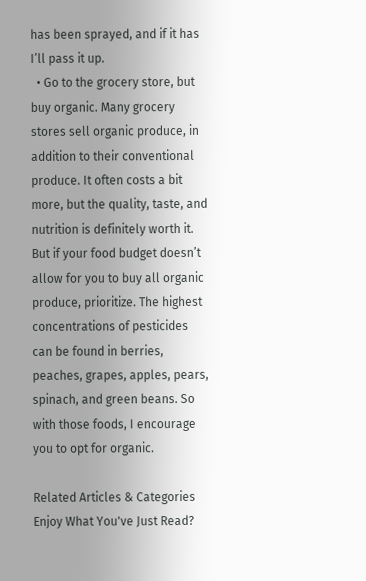has been sprayed, and if it has I’ll pass it up.
  • Go to the grocery store, but buy organic. Many grocery stores sell organic produce, in addition to their conventional produce. It often costs a bit more, but the quality, taste, and nutrition is definitely worth it. But if your food budget doesn’t allow for you to buy all organic produce, prioritize. The highest concentrations of pesticides can be found in berries, peaches, grapes, apples, pears, spinach, and green beans. So with those foods, I encourage you to opt for organic.

Related Articles & Categories
Enjoy What You've Just Read?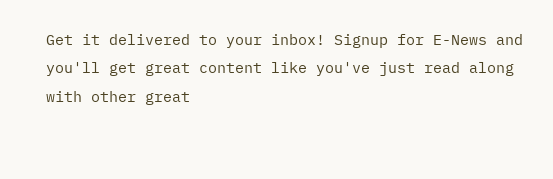Get it delivered to your inbox! Signup for E-News and you'll get great content like you've just read along with other great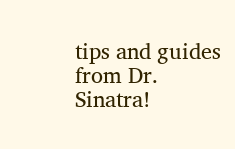tips and guides from Dr. Sinatra!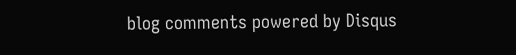blog comments powered by Disqus